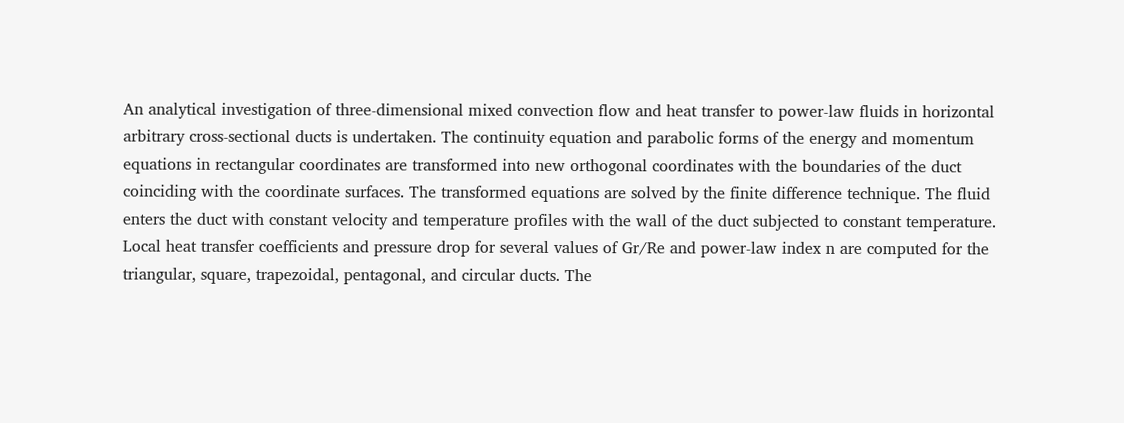An analytical investigation of three-dimensional mixed convection flow and heat transfer to power-law fluids in horizontal arbitrary cross-sectional ducts is undertaken. The continuity equation and parabolic forms of the energy and momentum equations in rectangular coordinates are transformed into new orthogonal coordinates with the boundaries of the duct coinciding with the coordinate surfaces. The transformed equations are solved by the finite difference technique. The fluid enters the duct with constant velocity and temperature profiles with the wall of the duct subjected to constant temperature. Local heat transfer coefficients and pressure drop for several values of Gr/Re and power-law index n are computed for the triangular, square, trapezoidal, pentagonal, and circular ducts. The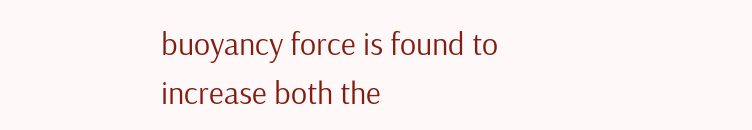buoyancy force is found to increase both the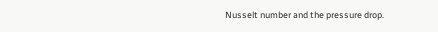Nusselt number and the pressure drop.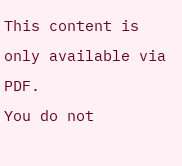This content is only available via PDF.
You do not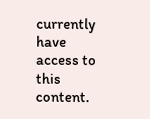currently have access to this content.